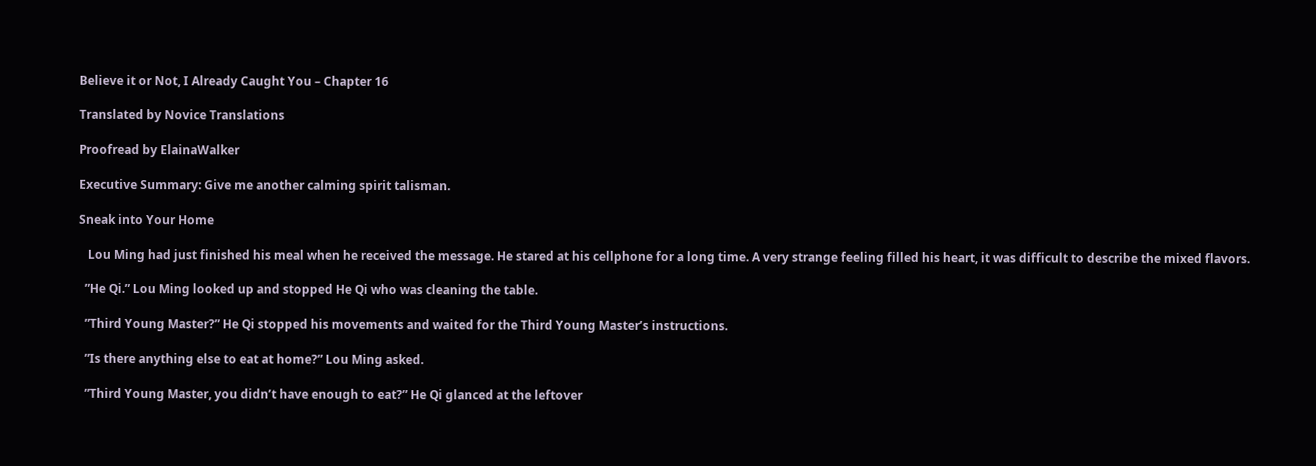Believe it or Not, I Already Caught You – Chapter 16

Translated by Novice Translations

Proofread by ElainaWalker

Executive Summary: Give me another calming spirit talisman.

Sneak into Your Home

   Lou Ming had just finished his meal when he received the message. He stared at his cellphone for a long time. A very strange feeling filled his heart, it was difficult to describe the mixed flavors.

  ”He Qi.” Lou Ming looked up and stopped He Qi who was cleaning the table.

  ”Third Young Master?” He Qi stopped his movements and waited for the Third Young Master’s instructions.

  ”Is there anything else to eat at home?” Lou Ming asked.

  ”Third Young Master, you didn’t have enough to eat?” He Qi glanced at the leftover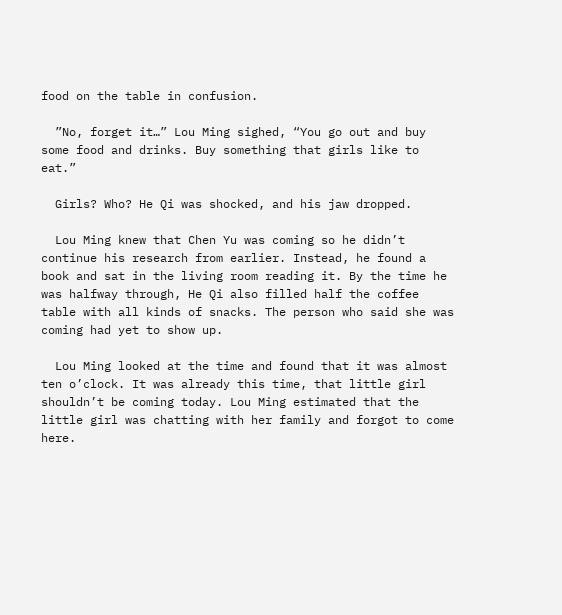food on the table in confusion.

  ”No, forget it…” Lou Ming sighed, “You go out and buy some food and drinks. Buy something that girls like to eat.”

  Girls? Who? He Qi was shocked, and his jaw dropped.

  Lou Ming knew that Chen Yu was coming so he didn’t continue his research from earlier. Instead, he found a book and sat in the living room reading it. By the time he was halfway through, He Qi also filled half the coffee table with all kinds of snacks. The person who said she was coming had yet to show up.

  Lou Ming looked at the time and found that it was almost ten o’clock. It was already this time, that little girl shouldn’t be coming today. Lou Ming estimated that the little girl was chatting with her family and forgot to come here.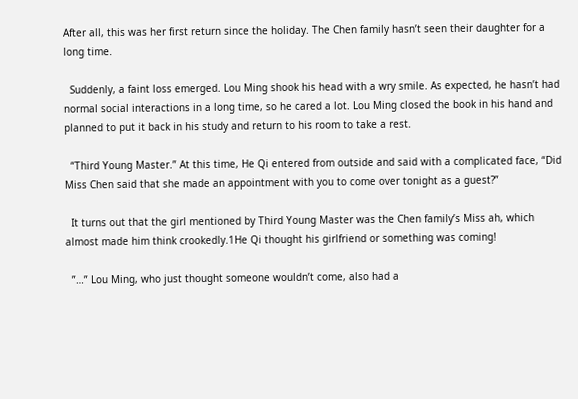After all, this was her first return since the holiday. The Chen family hasn’t seen their daughter for a long time.

  Suddenly, a faint loss emerged. Lou Ming shook his head with a wry smile. As expected, he hasn’t had normal social interactions in a long time, so he cared a lot. Lou Ming closed the book in his hand and planned to put it back in his study and return to his room to take a rest.

  “Third Young Master.” At this time, He Qi entered from outside and said with a complicated face, “Did Miss Chen said that she made an appointment with you to come over tonight as a guest?”

  It turns out that the girl mentioned by Third Young Master was the Chen family’s Miss ah, which almost made him think crookedly.1He Qi thought his girlfriend or something was coming!

  ”…” Lou Ming, who just thought someone wouldn’t come, also had a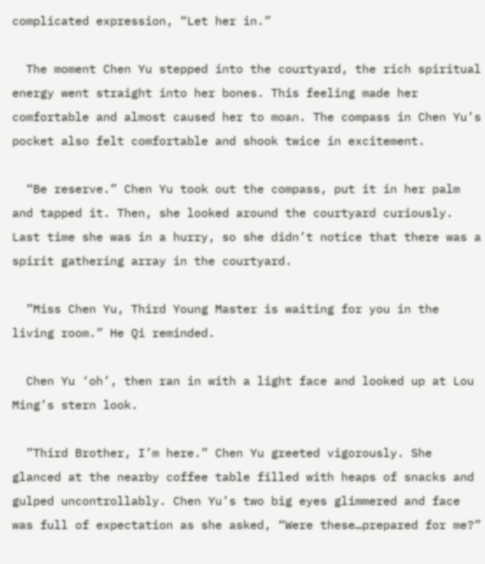complicated expression, “Let her in.”

  The moment Chen Yu stepped into the courtyard, the rich spiritual energy went straight into her bones. This feeling made her comfortable and almost caused her to moan. The compass in Chen Yu’s pocket also felt comfortable and shook twice in excitement.

  “Be reserve.” Chen Yu took out the compass, put it in her palm and tapped it. Then, she looked around the courtyard curiously. Last time she was in a hurry, so she didn’t notice that there was a spirit gathering array in the courtyard.

  ”Miss Chen Yu, Third Young Master is waiting for you in the living room.” He Qi reminded.

  Chen Yu ‘oh’, then ran in with a light face and looked up at Lou Ming’s stern look.

  ”Third Brother, I’m here.” Chen Yu greeted vigorously. She glanced at the nearby coffee table filled with heaps of snacks and gulped uncontrollably. Chen Yu’s two big eyes glimmered and face was full of expectation as she asked, “Were these…prepared for me?”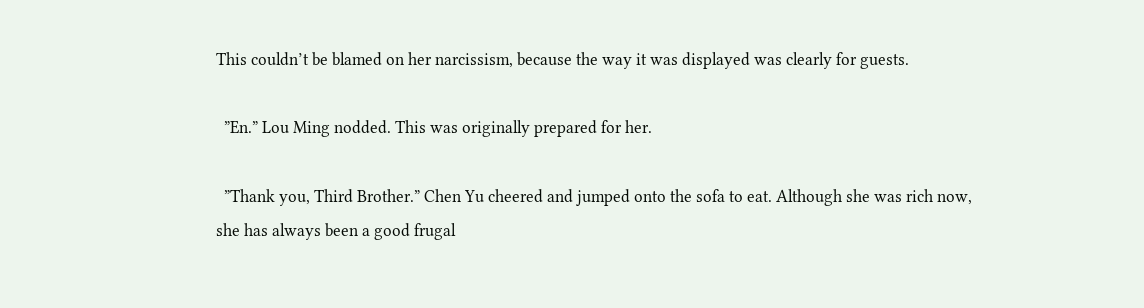This couldn’t be blamed on her narcissism, because the way it was displayed was clearly for guests.

  ”En.” Lou Ming nodded. This was originally prepared for her.

  ”Thank you, Third Brother.” Chen Yu cheered and jumped onto the sofa to eat. Although she was rich now, she has always been a good frugal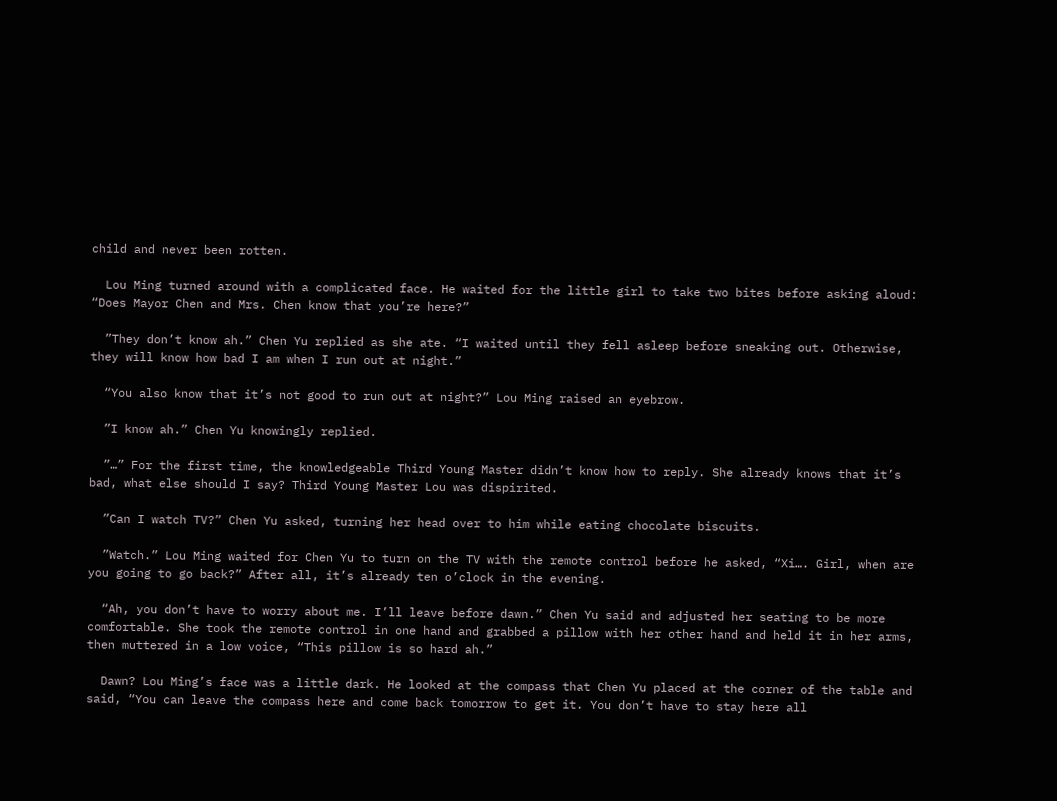child and never been rotten.

  Lou Ming turned around with a complicated face. He waited for the little girl to take two bites before asking aloud: “Does Mayor Chen and Mrs. Chen know that you’re here?”

  ”They don’t know ah.” Chen Yu replied as she ate. “I waited until they fell asleep before sneaking out. Otherwise, they will know how bad I am when I run out at night.”

  “You also know that it’s not good to run out at night?” Lou Ming raised an eyebrow.

  ”I know ah.” Chen Yu knowingly replied.

  ”…” For the first time, the knowledgeable Third Young Master didn’t know how to reply. She already knows that it’s bad, what else should I say? Third Young Master Lou was dispirited.

  ”Can I watch TV?” Chen Yu asked, turning her head over to him while eating chocolate biscuits.

  ”Watch.” Lou Ming waited for Chen Yu to turn on the TV with the remote control before he asked, “Xi…. Girl, when are you going to go back?” After all, it’s already ten o’clock in the evening.

  “Ah, you don’t have to worry about me. I’ll leave before dawn.” Chen Yu said and adjusted her seating to be more comfortable. She took the remote control in one hand and grabbed a pillow with her other hand and held it in her arms, then muttered in a low voice, “This pillow is so hard ah.”

  Dawn? Lou Ming’s face was a little dark. He looked at the compass that Chen Yu placed at the corner of the table and said, “You can leave the compass here and come back tomorrow to get it. You don’t have to stay here all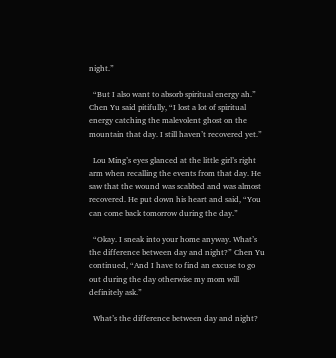night.”

  “But I also want to absorb spiritual energy ah.” Chen Yu said pitifully, “I lost a lot of spiritual energy catching the malevolent ghost on the mountain that day. I still haven’t recovered yet.”

  Lou Ming’s eyes glanced at the little girl’s right arm when recalling the events from that day. He saw that the wound was scabbed and was almost recovered. He put down his heart and said, “You can come back tomorrow during the day.”

  “Okay. I sneak into your home anyway. What’s the difference between day and night?” Chen Yu continued, “And I have to find an excuse to go out during the day otherwise my mom will definitely ask.”

  What’s the difference between day and night?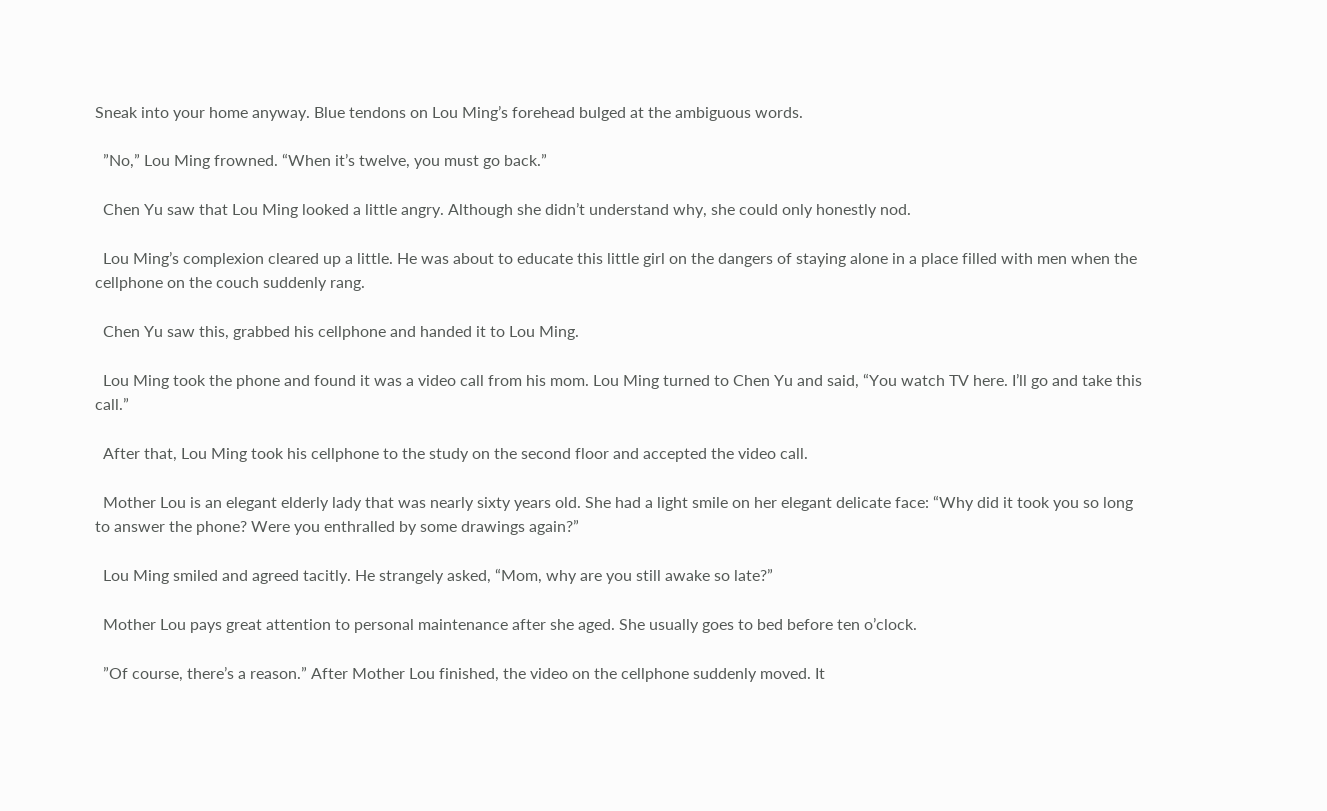Sneak into your home anyway. Blue tendons on Lou Ming’s forehead bulged at the ambiguous words.

  ”No,” Lou Ming frowned. “When it’s twelve, you must go back.”

  Chen Yu saw that Lou Ming looked a little angry. Although she didn’t understand why, she could only honestly nod.

  Lou Ming’s complexion cleared up a little. He was about to educate this little girl on the dangers of staying alone in a place filled with men when the cellphone on the couch suddenly rang.

  Chen Yu saw this, grabbed his cellphone and handed it to Lou Ming.

  Lou Ming took the phone and found it was a video call from his mom. Lou Ming turned to Chen Yu and said, “You watch TV here. I’ll go and take this call.”

  After that, Lou Ming took his cellphone to the study on the second floor and accepted the video call.

  Mother Lou is an elegant elderly lady that was nearly sixty years old. She had a light smile on her elegant delicate face: “Why did it took you so long to answer the phone? Were you enthralled by some drawings again?”

  Lou Ming smiled and agreed tacitly. He strangely asked, “Mom, why are you still awake so late?”

  Mother Lou pays great attention to personal maintenance after she aged. She usually goes to bed before ten o’clock.

  ”Of course, there’s a reason.” After Mother Lou finished, the video on the cellphone suddenly moved. It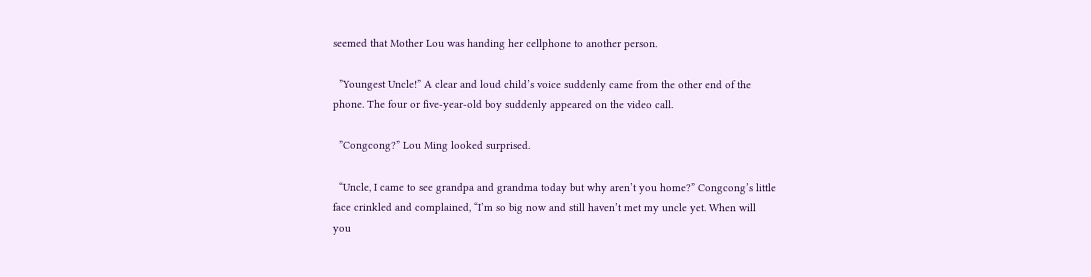seemed that Mother Lou was handing her cellphone to another person.

  ”Youngest Uncle!” A clear and loud child’s voice suddenly came from the other end of the phone. The four or five-year-old boy suddenly appeared on the video call.

  ”Congcong?” Lou Ming looked surprised.

  “Uncle, I came to see grandpa and grandma today but why aren’t you home?” Congcong’s little face crinkled and complained, “I’m so big now and still haven’t met my uncle yet. When will you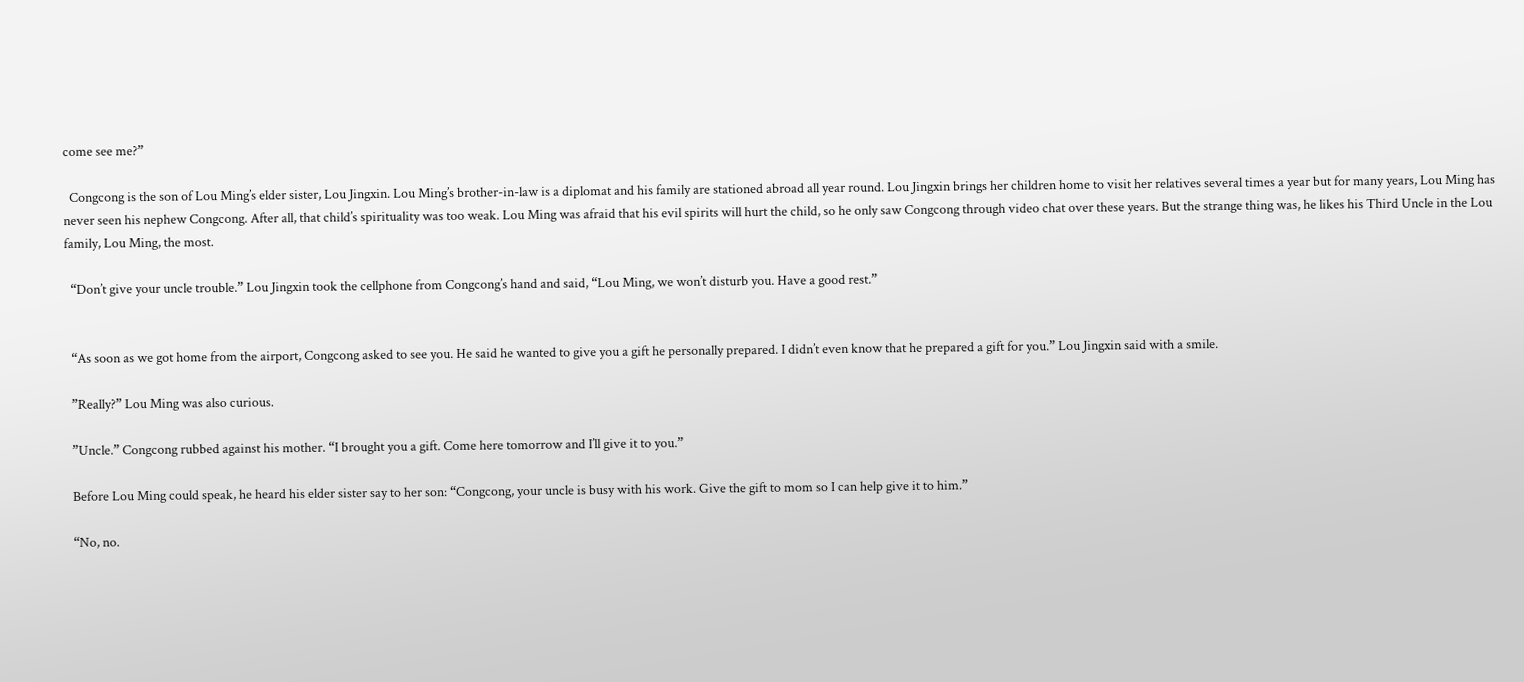come see me?”

  Congcong is the son of Lou Ming’s elder sister, Lou Jingxin. Lou Ming’s brother-in-law is a diplomat and his family are stationed abroad all year round. Lou Jingxin brings her children home to visit her relatives several times a year but for many years, Lou Ming has never seen his nephew Congcong. After all, that child’s spirituality was too weak. Lou Ming was afraid that his evil spirits will hurt the child, so he only saw Congcong through video chat over these years. But the strange thing was, he likes his Third Uncle in the Lou family, Lou Ming, the most.

  “Don’t give your uncle trouble.” Lou Jingxin took the cellphone from Congcong’s hand and said, “Lou Ming, we won’t disturb you. Have a good rest.”


  “As soon as we got home from the airport, Congcong asked to see you. He said he wanted to give you a gift he personally prepared. I didn’t even know that he prepared a gift for you.” Lou Jingxin said with a smile.

  ”Really?” Lou Ming was also curious.

  ”Uncle.” Congcong rubbed against his mother. “I brought you a gift. Come here tomorrow and I’ll give it to you.”

  Before Lou Ming could speak, he heard his elder sister say to her son: “Congcong, your uncle is busy with his work. Give the gift to mom so I can help give it to him.”

  “No, no.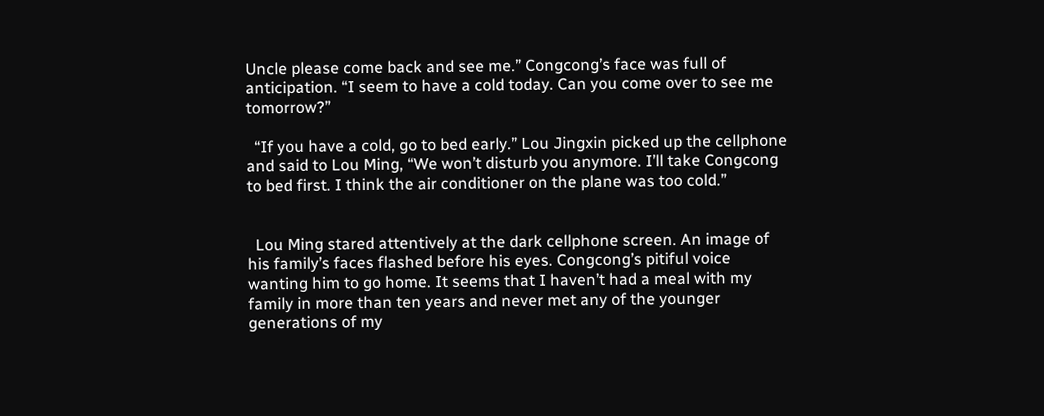Uncle please come back and see me.” Congcong’s face was full of anticipation. “I seem to have a cold today. Can you come over to see me tomorrow?”

  “If you have a cold, go to bed early.” Lou Jingxin picked up the cellphone and said to Lou Ming, “We won’t disturb you anymore. I’ll take Congcong to bed first. I think the air conditioner on the plane was too cold.”


  Lou Ming stared attentively at the dark cellphone screen. An image of his family’s faces flashed before his eyes. Congcong’s pitiful voice wanting him to go home. It seems that I haven’t had a meal with my family in more than ten years and never met any of the younger generations of my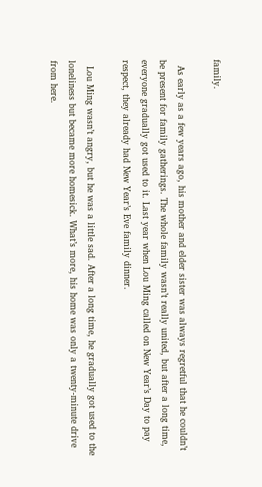family.

  As early as a few years ago, his mother and elder sister was always regretful that he couldn’t be present for family gatherings. The whole family wasn’t really united, but after a long time, everyone gradually got used to it. Last year when Lou Ming called on New Year’s Day to pay respect, they already had New Year’s Eve family dinner.

  Lou Ming wasn’t angry, but he was a little sad. After a long time, he gradually got used to the loneliness but became more homesick. What’s more, his home was only a twenty-minute drive from here.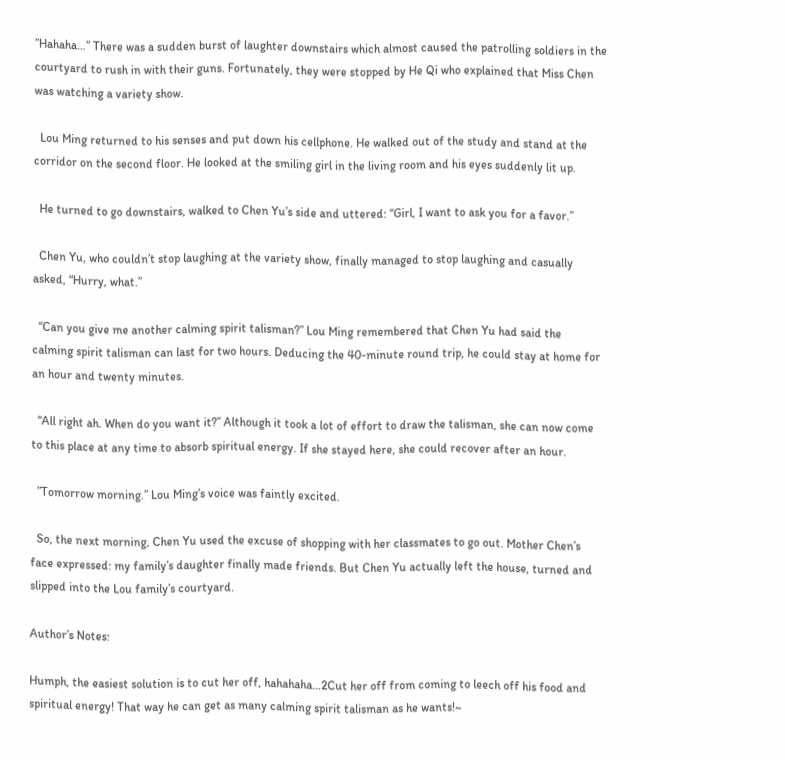”Hahaha…” There was a sudden burst of laughter downstairs which almost caused the patrolling soldiers in the courtyard to rush in with their guns. Fortunately, they were stopped by He Qi who explained that Miss Chen was watching a variety show.

  Lou Ming returned to his senses and put down his cellphone. He walked out of the study and stand at the corridor on the second floor. He looked at the smiling girl in the living room and his eyes suddenly lit up.

  He turned to go downstairs, walked to Chen Yu’s side and uttered: “Girl, I want to ask you for a favor.”

  Chen Yu, who couldn’t stop laughing at the variety show, finally managed to stop laughing and casually asked, “Hurry, what.”

  “Can you give me another calming spirit talisman?” Lou Ming remembered that Chen Yu had said the calming spirit talisman can last for two hours. Deducing the 40-minute round trip, he could stay at home for an hour and twenty minutes.

  “All right ah. When do you want it?” Although it took a lot of effort to draw the talisman, she can now come to this place at any time to absorb spiritual energy. If she stayed here, she could recover after an hour.

  ”Tomorrow morning.” Lou Ming’s voice was faintly excited.

  So, the next morning, Chen Yu used the excuse of shopping with her classmates to go out. Mother Chen’s face expressed: my family’s daughter finally made friends. But Chen Yu actually left the house, turned and slipped into the Lou family’s courtyard.

Author’s Notes:

Humph, the easiest solution is to cut her off, hahahaha…2Cut her off from coming to leech off his food and spiritual energy! That way he can get as many calming spirit talisman as he wants!~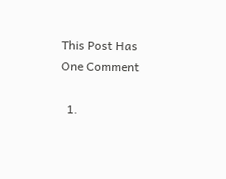This Post Has One Comment

  1.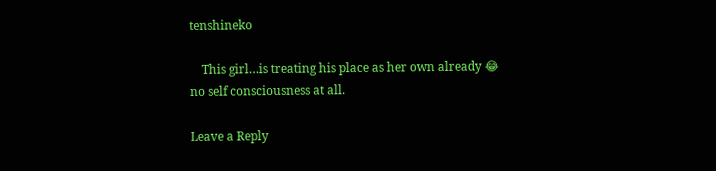tenshineko

    This girl…is treating his place as her own already 😂 no self consciousness at all.

Leave a Reply